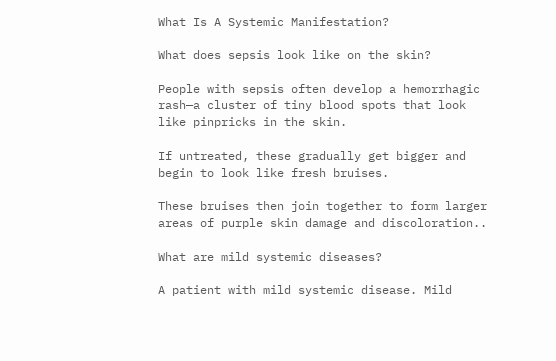What Is A Systemic Manifestation?

What does sepsis look like on the skin?

People with sepsis often develop a hemorrhagic rash—a cluster of tiny blood spots that look like pinpricks in the skin.

If untreated, these gradually get bigger and begin to look like fresh bruises.

These bruises then join together to form larger areas of purple skin damage and discoloration..

What are mild systemic diseases?

A patient with mild systemic disease. Mild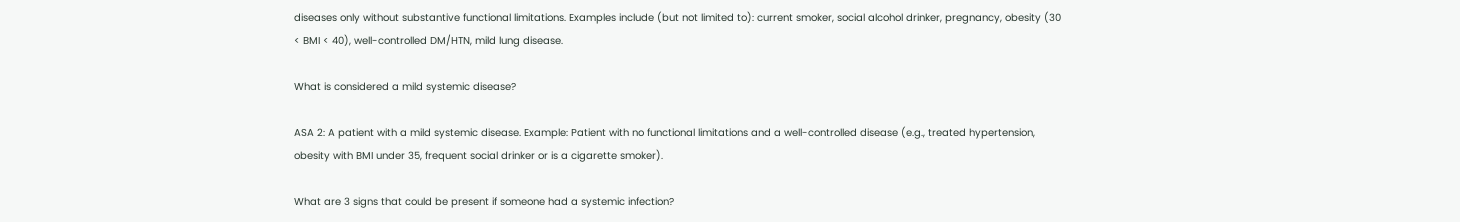diseases only without substantive functional limitations. Examples include (but not limited to): current smoker, social alcohol drinker, pregnancy, obesity (30 < BMI < 40), well-controlled DM/HTN, mild lung disease.

What is considered a mild systemic disease?

ASA 2: A patient with a mild systemic disease. Example: Patient with no functional limitations and a well-controlled disease (e.g., treated hypertension, obesity with BMI under 35, frequent social drinker or is a cigarette smoker).

What are 3 signs that could be present if someone had a systemic infection?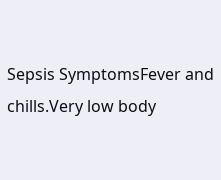Sepsis SymptomsFever and chills.Very low body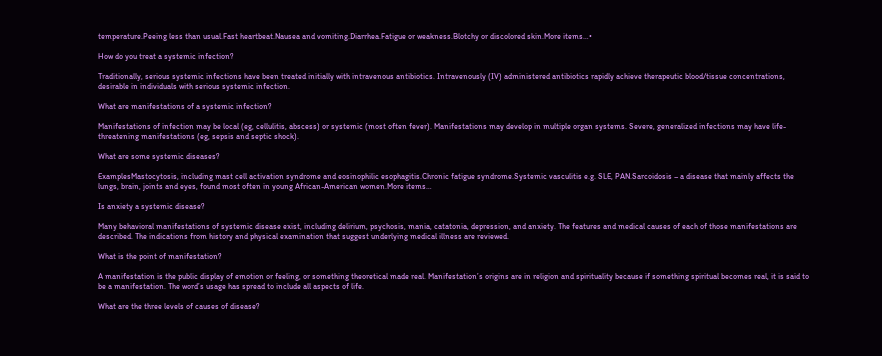temperature.Peeing less than usual.Fast heartbeat.Nausea and vomiting.Diarrhea.Fatigue or weakness.Blotchy or discolored skin.More items…•

How do you treat a systemic infection?

Traditionally, serious systemic infections have been treated initially with intravenous antibiotics. Intravenously (IV) administered antibiotics rapidly achieve therapeutic blood/tissue concentrations, desirable in individuals with serious systemic infection.

What are manifestations of a systemic infection?

Manifestations of infection may be local (eg, cellulitis, abscess) or systemic (most often fever). Manifestations may develop in multiple organ systems. Severe, generalized infections may have life-threatening manifestations (eg, sepsis and septic shock).

What are some systemic diseases?

ExamplesMastocytosis, including mast cell activation syndrome and eosinophilic esophagitis.Chronic fatigue syndrome.Systemic vasculitis e.g. SLE, PAN.Sarcoidosis – a disease that mainly affects the lungs, brain, joints and eyes, found most often in young African-American women.More items…

Is anxiety a systemic disease?

Many behavioral manifestations of systemic disease exist, including delirium, psychosis, mania, catatonia, depression, and anxiety. The features and medical causes of each of those manifestations are described. The indications from history and physical examination that suggest underlying medical illness are reviewed.

What is the point of manifestation?

A manifestation is the public display of emotion or feeling, or something theoretical made real. Manifestation’s origins are in religion and spirituality because if something spiritual becomes real, it is said to be a manifestation. The word’s usage has spread to include all aspects of life.

What are the three levels of causes of disease?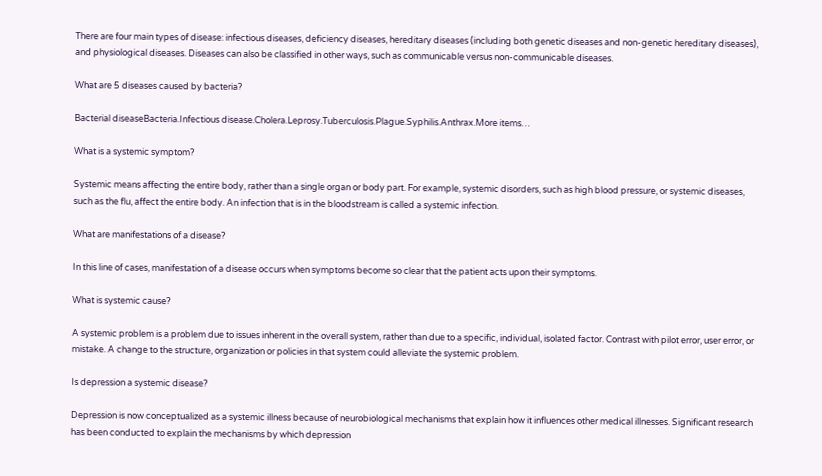There are four main types of disease: infectious diseases, deficiency diseases, hereditary diseases (including both genetic diseases and non-genetic hereditary diseases), and physiological diseases. Diseases can also be classified in other ways, such as communicable versus non-communicable diseases.

What are 5 diseases caused by bacteria?

Bacterial diseaseBacteria.Infectious disease.Cholera.Leprosy.Tuberculosis.Plague.Syphilis.Anthrax.More items…

What is a systemic symptom?

Systemic means affecting the entire body, rather than a single organ or body part. For example, systemic disorders, such as high blood pressure, or systemic diseases, such as the flu, affect the entire body. An infection that is in the bloodstream is called a systemic infection.

What are manifestations of a disease?

In this line of cases, manifestation of a disease occurs when symptoms become so clear that the patient acts upon their symptoms.

What is systemic cause?

A systemic problem is a problem due to issues inherent in the overall system, rather than due to a specific, individual, isolated factor. Contrast with pilot error, user error, or mistake. A change to the structure, organization or policies in that system could alleviate the systemic problem.

Is depression a systemic disease?

Depression is now conceptualized as a systemic illness because of neurobiological mechanisms that explain how it influences other medical illnesses. Significant research has been conducted to explain the mechanisms by which depression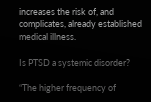increases the risk of, and complicates, already established medical illness.

Is PTSD a systemic disorder?

“The higher frequency of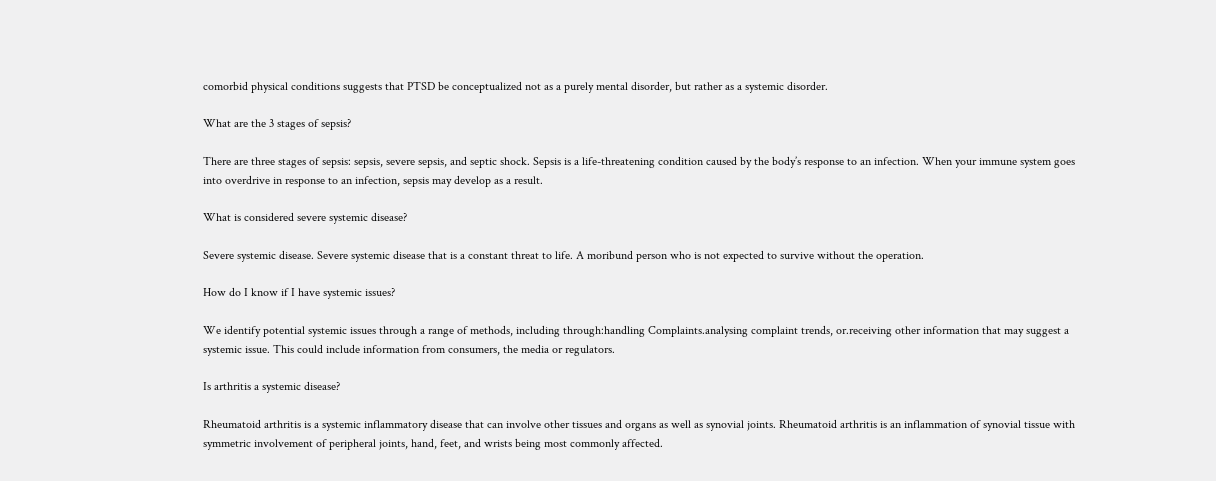comorbid physical conditions suggests that PTSD be conceptualized not as a purely mental disorder, but rather as a systemic disorder.

What are the 3 stages of sepsis?

There are three stages of sepsis: sepsis, severe sepsis, and septic shock. Sepsis is a life-threatening condition caused by the body’s response to an infection. When your immune system goes into overdrive in response to an infection, sepsis may develop as a result.

What is considered severe systemic disease?

Severe systemic disease. Severe systemic disease that is a constant threat to life. A moribund person who is not expected to survive without the operation.

How do I know if I have systemic issues?

We identify potential systemic issues through a range of methods, including through:handling Complaints.analysing complaint trends, or.receiving other information that may suggest a systemic issue. This could include information from consumers, the media or regulators.

Is arthritis a systemic disease?

Rheumatoid arthritis is a systemic inflammatory disease that can involve other tissues and organs as well as synovial joints. Rheumatoid arthritis is an inflammation of synovial tissue with symmetric involvement of peripheral joints, hand, feet, and wrists being most commonly affected.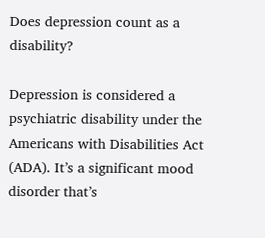Does depression count as a disability?

Depression is considered a psychiatric disability under the Americans with Disabilities Act (ADA). It’s a significant mood disorder that’s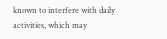known to interfere with daily activities, which may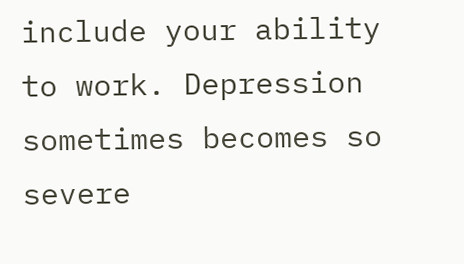include your ability to work. Depression sometimes becomes so severe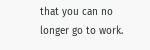that you can no longer go to work.